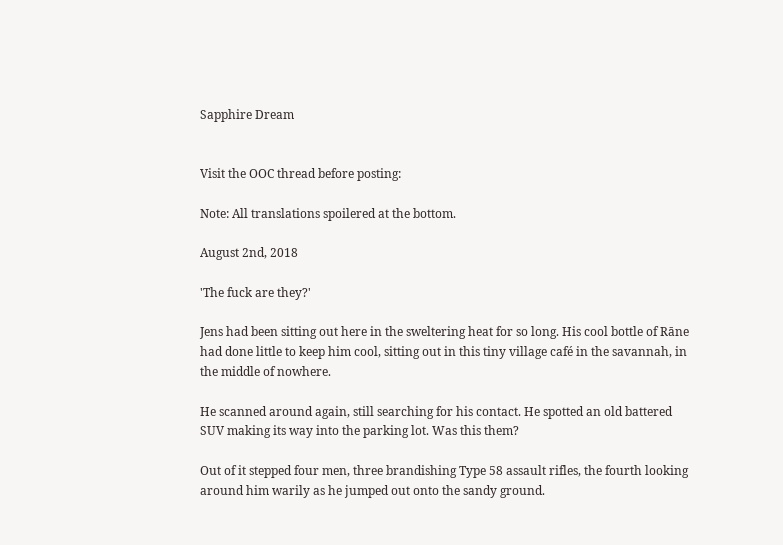Sapphire Dream


Visit the OOC thread before posting:

Note: All translations spoilered at the bottom.

August 2nd, 2018

'The fuck are they?'

Jens had been sitting out here in the sweltering heat for so long. His cool bottle of Rāne had done little to keep him cool, sitting out in this tiny village café in the savannah, in the middle of nowhere.

He scanned around again, still searching for his contact. He spotted an old battered SUV making its way into the parking lot. Was this them?

Out of it stepped four men, three brandishing Type 58 assault rifles, the fourth looking around him warily as he jumped out onto the sandy ground.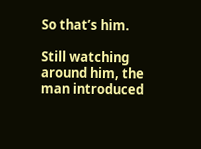So that’s him.

Still watching around him, the man introduced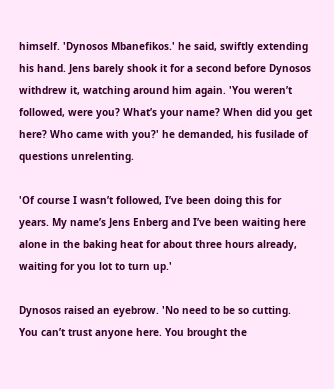himself. 'Dynosos Mbanefikos.' he said, swiftly extending his hand. Jens barely shook it for a second before Dynosos withdrew it, watching around him again. 'You weren’t followed, were you? What’s your name? When did you get here? Who came with you?' he demanded, his fusilade of questions unrelenting.

'Of course I wasn’t followed, I’ve been doing this for years. My name’s Jens Enberg and I’ve been waiting here alone in the baking heat for about three hours already, waiting for you lot to turn up.'

Dynosos raised an eyebrow. 'No need to be so cutting. You can’t trust anyone here. You brought the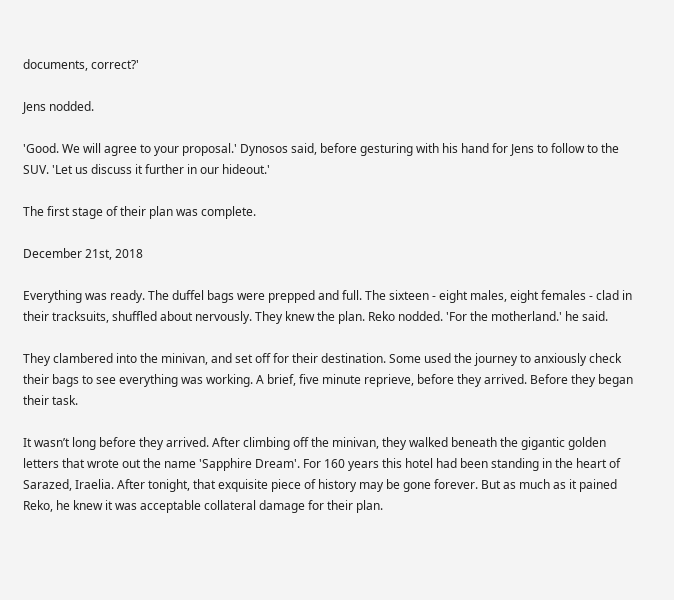documents, correct?'

Jens nodded.

'Good. We will agree to your proposal.' Dynosos said, before gesturing with his hand for Jens to follow to the SUV. 'Let us discuss it further in our hideout.'

The first stage of their plan was complete.

December 21st, 2018

Everything was ready. The duffel bags were prepped and full. The sixteen - eight males, eight females - clad in their tracksuits, shuffled about nervously. They knew the plan. Reko nodded. 'For the motherland.' he said.

They clambered into the minivan, and set off for their destination. Some used the journey to anxiously check their bags to see everything was working. A brief, five minute reprieve, before they arrived. Before they began their task.

It wasn’t long before they arrived. After climbing off the minivan, they walked beneath the gigantic golden letters that wrote out the name 'Sapphire Dream'. For 160 years this hotel had been standing in the heart of Sarazed, Iraelia. After tonight, that exquisite piece of history may be gone forever. But as much as it pained Reko, he knew it was acceptable collateral damage for their plan.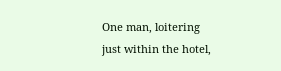One man, loitering just within the hotel,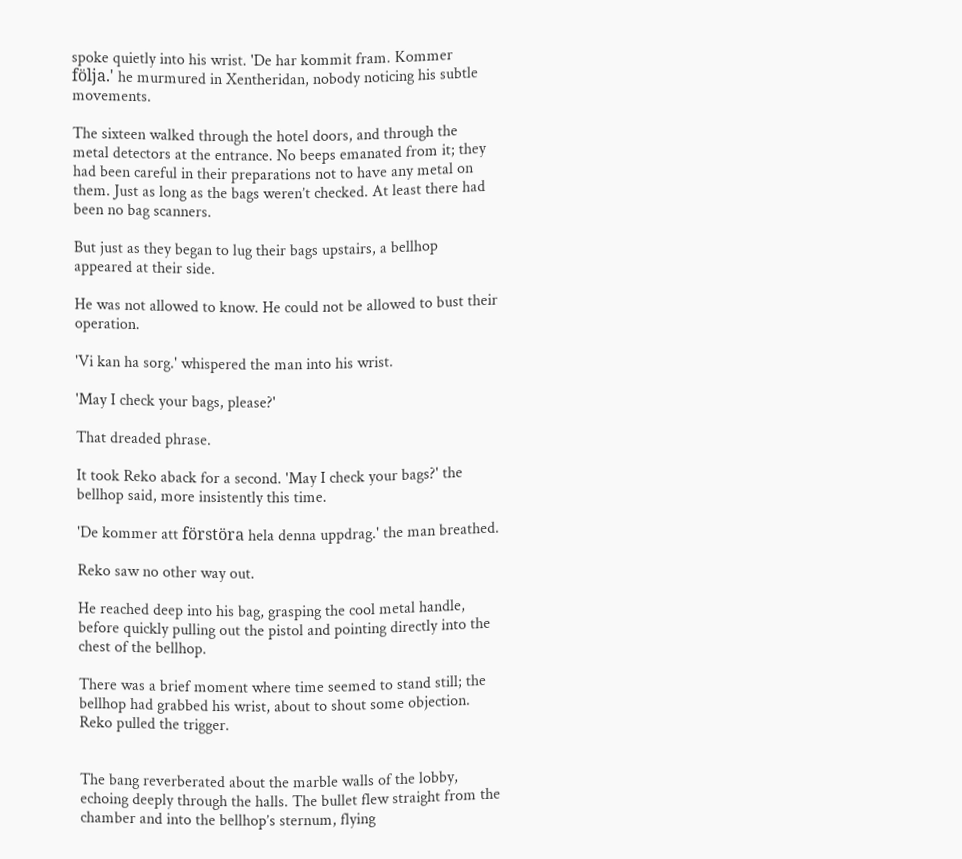spoke quietly into his wrist. 'De har kommit fram. Kommer följa.' he murmured in Xentheridan, nobody noticing his subtle movements.

The sixteen walked through the hotel doors, and through the metal detectors at the entrance. No beeps emanated from it; they had been careful in their preparations not to have any metal on them. Just as long as the bags weren’t checked. At least there had been no bag scanners.

But just as they began to lug their bags upstairs, a bellhop appeared at their side.

He was not allowed to know. He could not be allowed to bust their operation.

'Vi kan ha sorg.' whispered the man into his wrist.

'May I check your bags, please?'

That dreaded phrase.

It took Reko aback for a second. 'May I check your bags?' the bellhop said, more insistently this time.

'De kommer att förstöra hela denna uppdrag.' the man breathed.

Reko saw no other way out.

He reached deep into his bag, grasping the cool metal handle, before quickly pulling out the pistol and pointing directly into the chest of the bellhop.

There was a brief moment where time seemed to stand still; the bellhop had grabbed his wrist, about to shout some objection. Reko pulled the trigger.


The bang reverberated about the marble walls of the lobby, echoing deeply through the halls. The bullet flew straight from the chamber and into the bellhop’s sternum, flying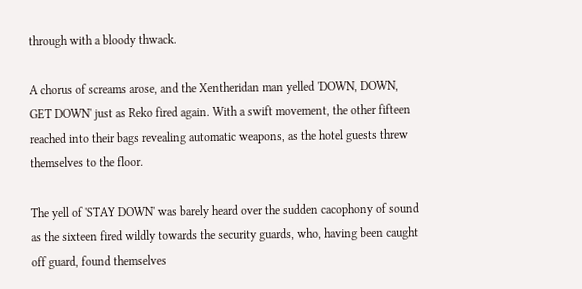through with a bloody thwack.

A chorus of screams arose, and the Xentheridan man yelled 'DOWN, DOWN, GET DOWN' just as Reko fired again. With a swift movement, the other fifteen reached into their bags revealing automatic weapons, as the hotel guests threw themselves to the floor.

The yell of 'STAY DOWN' was barely heard over the sudden cacophony of sound as the sixteen fired wildly towards the security guards, who, having been caught off guard, found themselves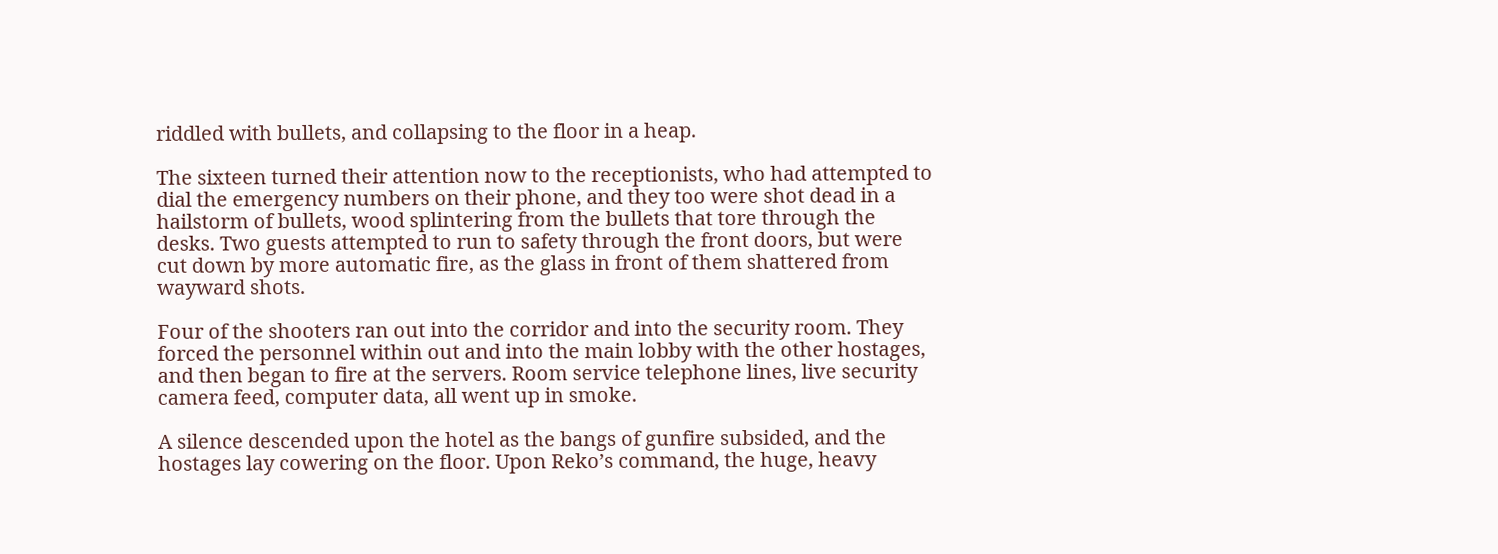riddled with bullets, and collapsing to the floor in a heap.

The sixteen turned their attention now to the receptionists, who had attempted to dial the emergency numbers on their phone, and they too were shot dead in a hailstorm of bullets, wood splintering from the bullets that tore through the desks. Two guests attempted to run to safety through the front doors, but were cut down by more automatic fire, as the glass in front of them shattered from wayward shots.

Four of the shooters ran out into the corridor and into the security room. They forced the personnel within out and into the main lobby with the other hostages, and then began to fire at the servers. Room service telephone lines, live security camera feed, computer data, all went up in smoke.

A silence descended upon the hotel as the bangs of gunfire subsided, and the hostages lay cowering on the floor. Upon Reko’s command, the huge, heavy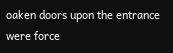oaken doors upon the entrance were force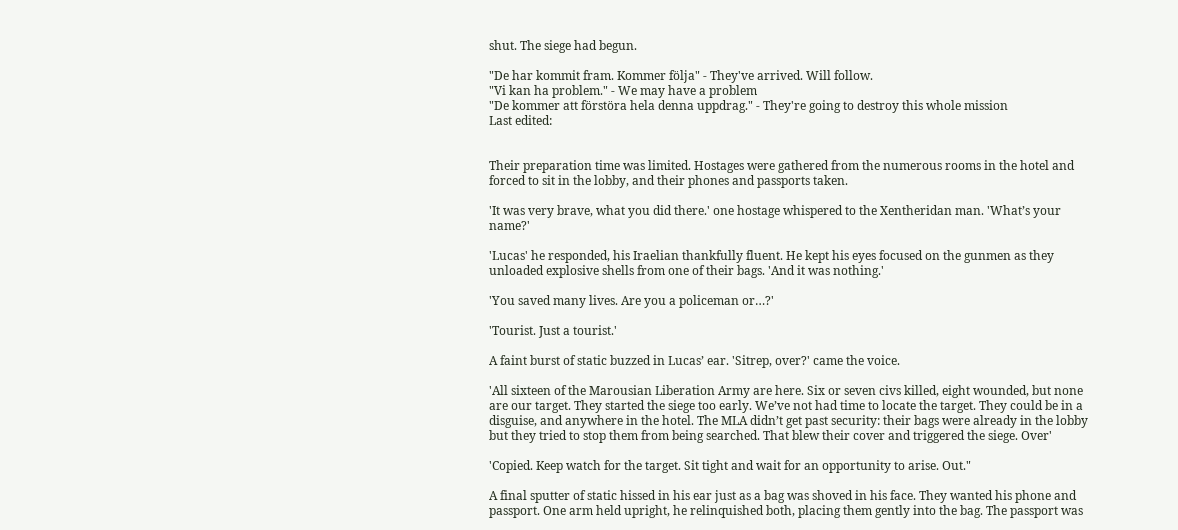shut. The siege had begun.

"De har kommit fram. Kommer följa" - They've arrived. Will follow.
"Vi kan ha problem." - We may have a problem
"De kommer att förstöra hela denna uppdrag." - They're going to destroy this whole mission
Last edited:


Their preparation time was limited. Hostages were gathered from the numerous rooms in the hotel and forced to sit in the lobby, and their phones and passports taken.

'It was very brave, what you did there.' one hostage whispered to the Xentheridan man. 'What’s your name?'

'Lucas' he responded, his Iraelian thankfully fluent. He kept his eyes focused on the gunmen as they unloaded explosive shells from one of their bags. 'And it was nothing.'

'You saved many lives. Are you a policeman or…?'

'Tourist. Just a tourist.'

A faint burst of static buzzed in Lucas’ ear. 'Sitrep, over?' came the voice.

'All sixteen of the Marousian Liberation Army are here. Six or seven civs killed, eight wounded, but none are our target. They started the siege too early. We’ve not had time to locate the target. They could be in a disguise, and anywhere in the hotel. The MLA didn’t get past security: their bags were already in the lobby but they tried to stop them from being searched. That blew their cover and triggered the siege. Over'

'Copied. Keep watch for the target. Sit tight and wait for an opportunity to arise. Out."

A final sputter of static hissed in his ear just as a bag was shoved in his face. They wanted his phone and passport. One arm held upright, he relinquished both, placing them gently into the bag. The passport was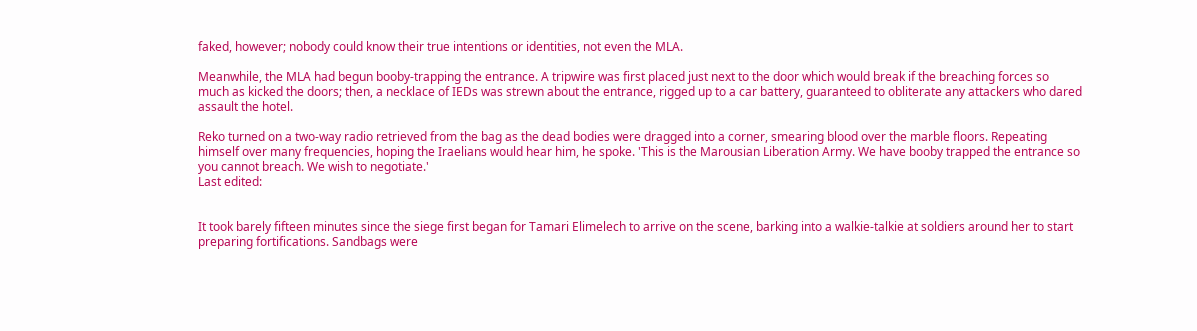faked, however; nobody could know their true intentions or identities, not even the MLA.

Meanwhile, the MLA had begun booby-trapping the entrance. A tripwire was first placed just next to the door which would break if the breaching forces so much as kicked the doors; then, a necklace of IEDs was strewn about the entrance, rigged up to a car battery, guaranteed to obliterate any attackers who dared assault the hotel.

Reko turned on a two-way radio retrieved from the bag as the dead bodies were dragged into a corner, smearing blood over the marble floors. Repeating himself over many frequencies, hoping the Iraelians would hear him, he spoke. 'This is the Marousian Liberation Army. We have booby trapped the entrance so you cannot breach. We wish to negotiate.'
Last edited:


It took barely fifteen minutes since the siege first began for Tamari Elimelech to arrive on the scene, barking into a walkie-talkie at soldiers around her to start preparing fortifications. Sandbags were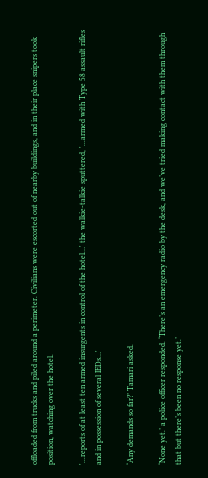offloaded from trucks and piled around a perimeter. Civilians were escorted out of nearby buildings, and in their place snipers took position, watching over the hotel.

'...reports of at least ten armed insurgents in control of the hotel…' the walkie-talkie sputtered, '...armed with Type 58 assault rifles and in possession of several IEDs…'

‘Any demands so far?’ Tamari asked.

‘None yet.’ a police officer responded. ‘There’s an emergency radio by the desk, and we’ve tried making contact with them through that but there’s been no response yet.’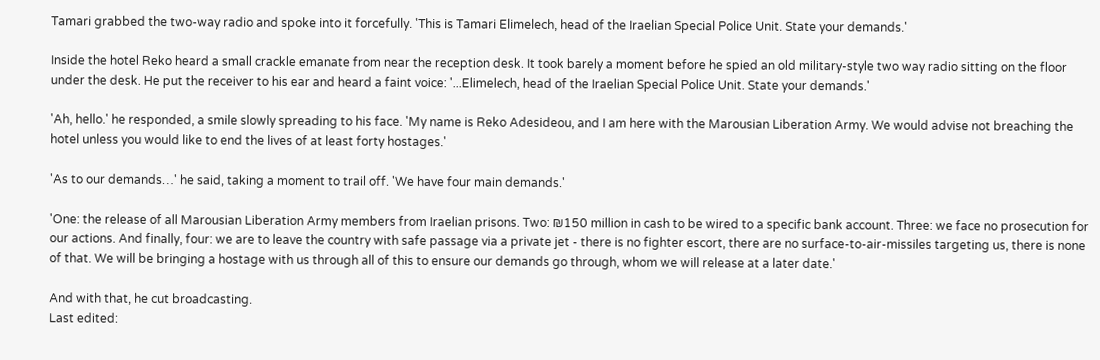Tamari grabbed the two-way radio and spoke into it forcefully. 'This is Tamari Elimelech, head of the Iraelian Special Police Unit. State your demands.'

Inside the hotel Reko heard a small crackle emanate from near the reception desk. It took barely a moment before he spied an old military-style two way radio sitting on the floor under the desk. He put the receiver to his ear and heard a faint voice: '...Elimelech, head of the Iraelian Special Police Unit. State your demands.'

'Ah, hello.' he responded, a smile slowly spreading to his face. 'My name is Reko Adesideou, and I am here with the Marousian Liberation Army. We would advise not breaching the hotel unless you would like to end the lives of at least forty hostages.'

'As to our demands…' he said, taking a moment to trail off. 'We have four main demands.'

'One: the release of all Marousian Liberation Army members from Iraelian prisons. Two: ₪150 million in cash to be wired to a specific bank account. Three: we face no prosecution for our actions. And finally, four: we are to leave the country with safe passage via a private jet - there is no fighter escort, there are no surface-to-air-missiles targeting us, there is none of that. We will be bringing a hostage with us through all of this to ensure our demands go through, whom we will release at a later date.'

And with that, he cut broadcasting.
Last edited: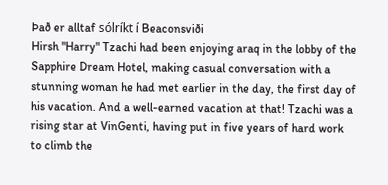Það er alltaf sólríkt í Beaconsviði
Hirsh "Harry" Tzachi had been enjoying araq in the lobby of the Sapphire Dream Hotel, making casual conversation with a stunning woman he had met earlier in the day, the first day of his vacation. And a well-earned vacation at that! Tzachi was a rising star at VinGenti, having put in five years of hard work to climb the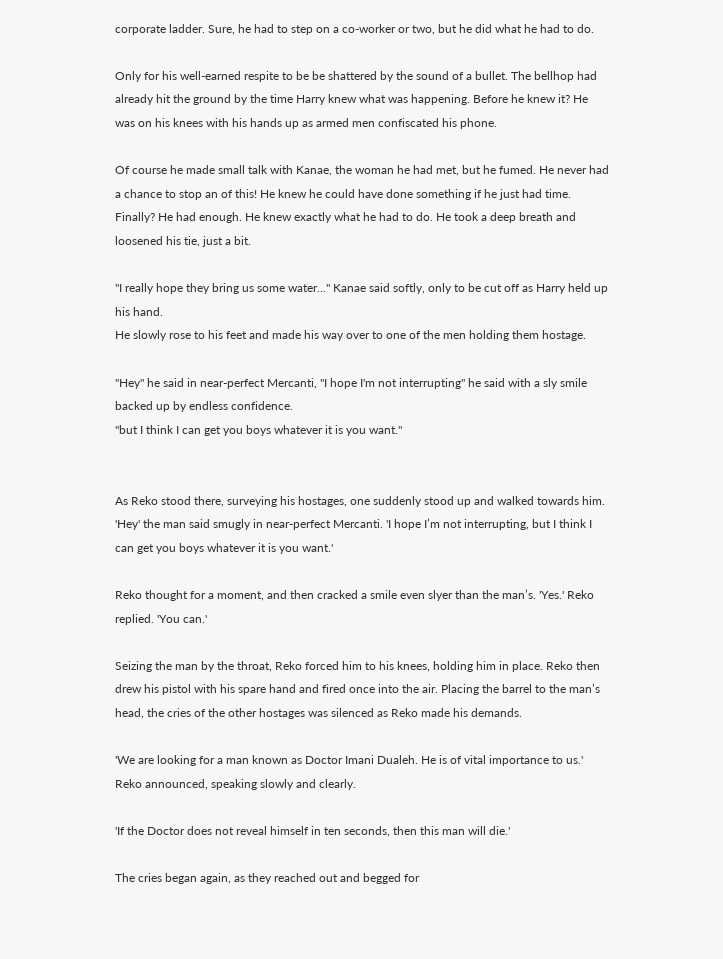corporate ladder. Sure, he had to step on a co-worker or two, but he did what he had to do.

Only for his well-earned respite to be be shattered by the sound of a bullet. The bellhop had already hit the ground by the time Harry knew what was happening. Before he knew it? He was on his knees with his hands up as armed men confiscated his phone.

Of course he made small talk with Kanae, the woman he had met, but he fumed. He never had a chance to stop an of this! He knew he could have done something if he just had time. Finally? He had enough. He knew exactly what he had to do. He took a deep breath and loosened his tie, just a bit.

"I really hope they bring us some water..." Kanae said softly, only to be cut off as Harry held up his hand.
He slowly rose to his feet and made his way over to one of the men holding them hostage.

"Hey" he said in near-perfect Mercanti, "I hope I'm not interrupting" he said with a sly smile backed up by endless confidence.
"but I think I can get you boys whatever it is you want."


As Reko stood there, surveying his hostages, one suddenly stood up and walked towards him. 'Hey' the man said smugly in near-perfect Mercanti. 'I hope I’m not interrupting, but I think I can get you boys whatever it is you want.'

Reko thought for a moment, and then cracked a smile even slyer than the man’s. 'Yes.' Reko replied. 'You can.'

Seizing the man by the throat, Reko forced him to his knees, holding him in place. Reko then drew his pistol with his spare hand and fired once into the air. Placing the barrel to the man’s head, the cries of the other hostages was silenced as Reko made his demands.

'We are looking for a man known as Doctor Imani Dualeh. He is of vital importance to us.' Reko announced, speaking slowly and clearly.

'If the Doctor does not reveal himself in ten seconds, then this man will die.'

The cries began again, as they reached out and begged for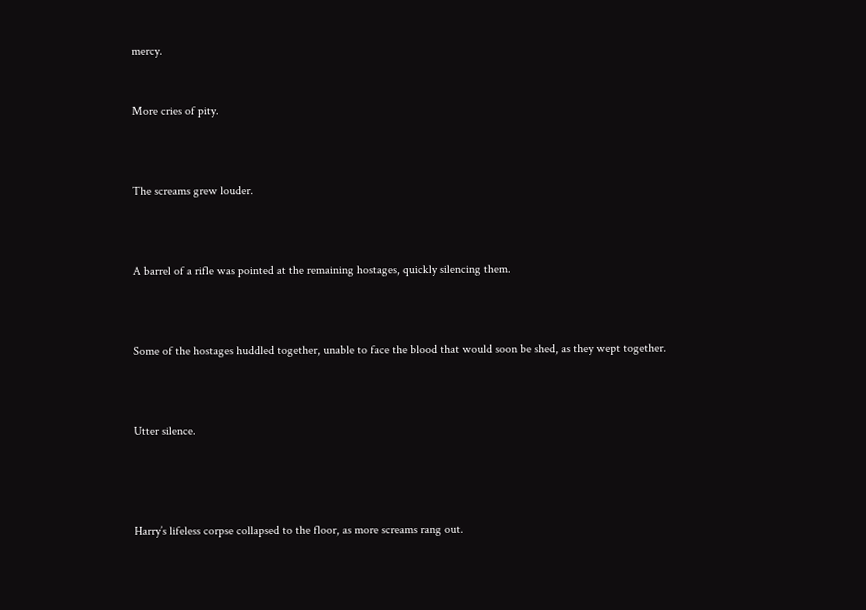mercy.


More cries of pity.



The screams grew louder.



A barrel of a rifle was pointed at the remaining hostages, quickly silencing them.



Some of the hostages huddled together, unable to face the blood that would soon be shed, as they wept together.



Utter silence.




Harry’s lifeless corpse collapsed to the floor, as more screams rang out.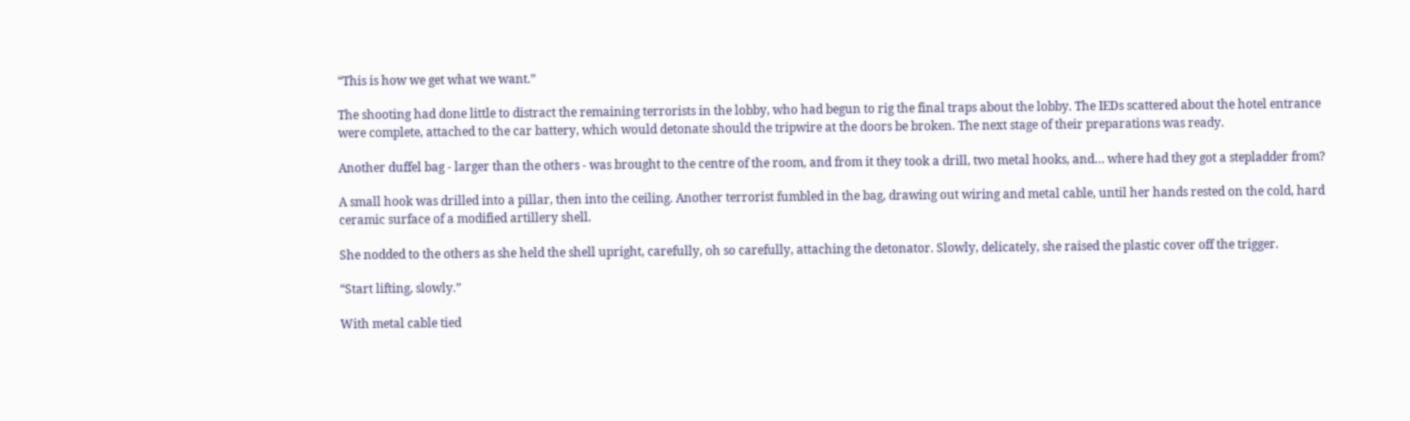“This is how we get what we want.”

The shooting had done little to distract the remaining terrorists in the lobby, who had begun to rig the final traps about the lobby. The IEDs scattered about the hotel entrance were complete, attached to the car battery, which would detonate should the tripwire at the doors be broken. The next stage of their preparations was ready.

Another duffel bag - larger than the others - was brought to the centre of the room, and from it they took a drill, two metal hooks, and… where had they got a stepladder from?

A small hook was drilled into a pillar, then into the ceiling. Another terrorist fumbled in the bag, drawing out wiring and metal cable, until her hands rested on the cold, hard ceramic surface of a modified artillery shell.

She nodded to the others as she held the shell upright, carefully, oh so carefully, attaching the detonator. Slowly, delicately, she raised the plastic cover off the trigger.

“Start lifting, slowly.”

With metal cable tied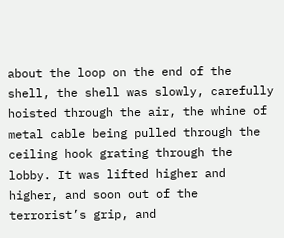about the loop on the end of the shell, the shell was slowly, carefully hoisted through the air, the whine of metal cable being pulled through the ceiling hook grating through the lobby. It was lifted higher and higher, and soon out of the terrorist’s grip, and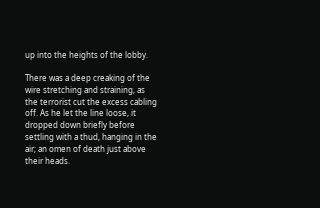up into the heights of the lobby.

There was a deep creaking of the wire stretching and straining, as the terrorist cut the excess cabling off. As he let the line loose, it dropped down briefly before settling with a thud, hanging in the air; an omen of death just above their heads.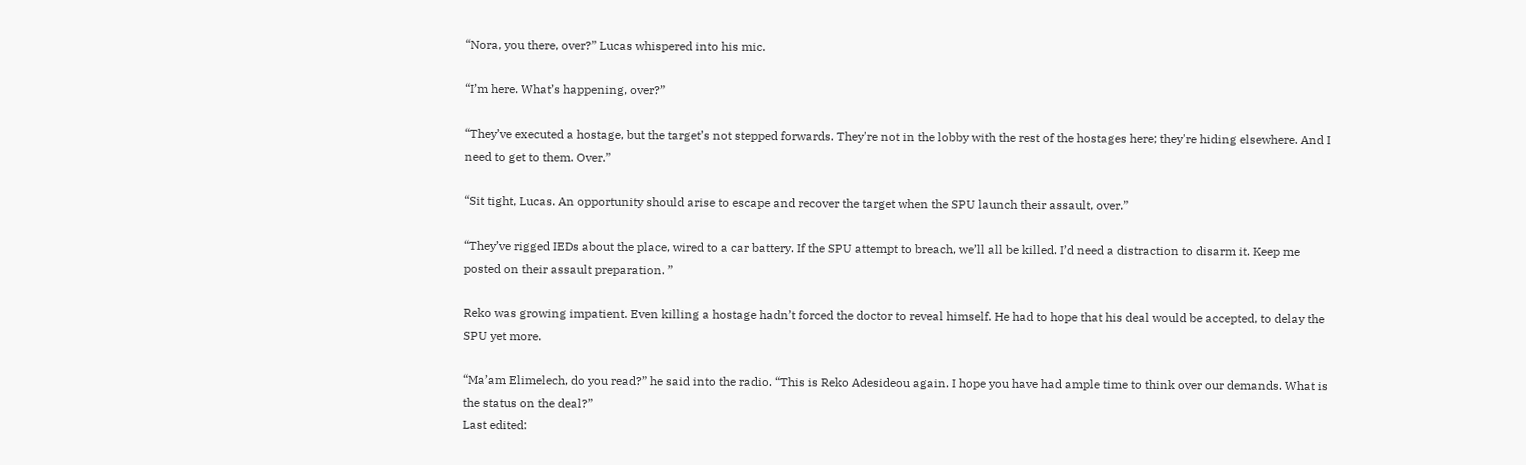“Nora, you there, over?” Lucas whispered into his mic.

“I’m here. What’s happening, over?”

“They’ve executed a hostage, but the target’s not stepped forwards. They're not in the lobby with the rest of the hostages here; they're hiding elsewhere. And I need to get to them. Over.”

“Sit tight, Lucas. An opportunity should arise to escape and recover the target when the SPU launch their assault, over.”

“They’ve rigged IEDs about the place, wired to a car battery. If the SPU attempt to breach, we’ll all be killed. I’d need a distraction to disarm it. Keep me posted on their assault preparation. ”

Reko was growing impatient. Even killing a hostage hadn’t forced the doctor to reveal himself. He had to hope that his deal would be accepted, to delay the SPU yet more.

“Ma’am Elimelech, do you read?” he said into the radio. “This is Reko Adesideou again. I hope you have had ample time to think over our demands. What is the status on the deal?”
Last edited: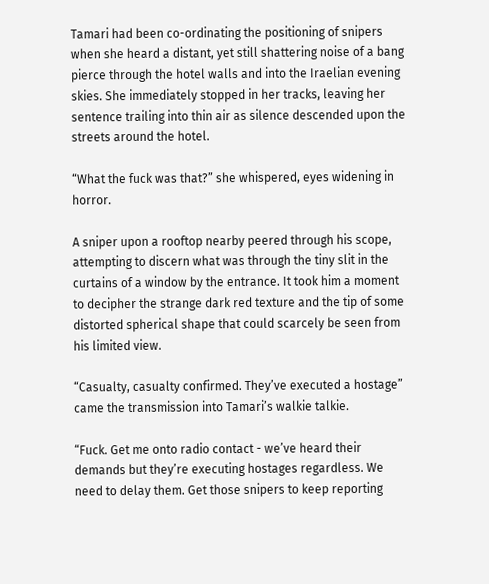Tamari had been co-ordinating the positioning of snipers when she heard a distant, yet still shattering noise of a bang pierce through the hotel walls and into the Iraelian evening skies. She immediately stopped in her tracks, leaving her sentence trailing into thin air as silence descended upon the streets around the hotel.

“What the fuck was that?” she whispered, eyes widening in horror.

A sniper upon a rooftop nearby peered through his scope, attempting to discern what was through the tiny slit in the curtains of a window by the entrance. It took him a moment to decipher the strange dark red texture and the tip of some distorted spherical shape that could scarcely be seen from his limited view.

“Casualty, casualty confirmed. They’ve executed a hostage” came the transmission into Tamari’s walkie talkie.

“Fuck. Get me onto radio contact - we’ve heard their demands but they’re executing hostages regardless. We need to delay them. Get those snipers to keep reporting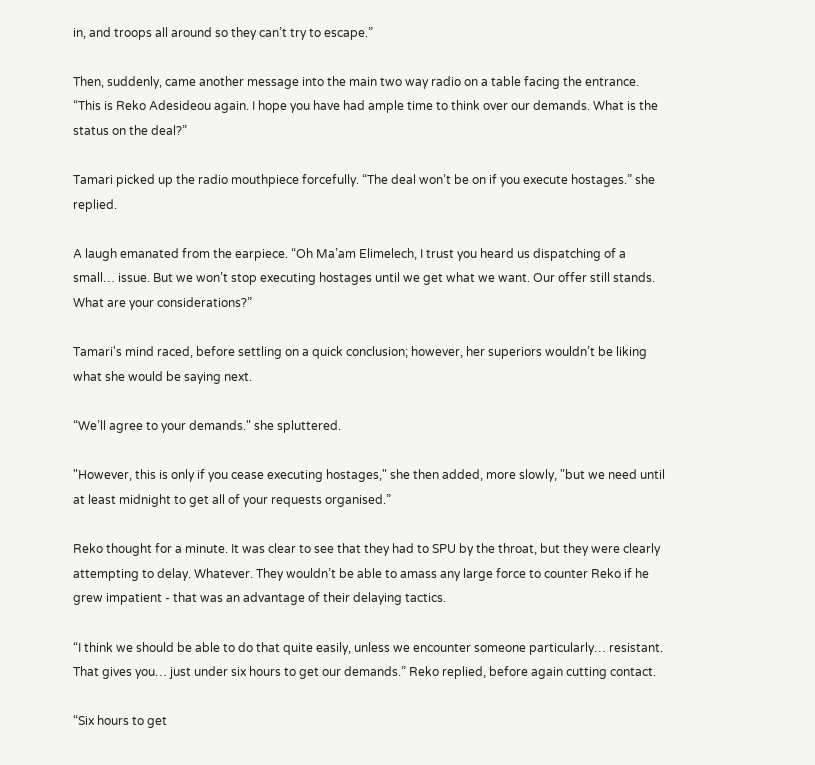in, and troops all around so they can’t try to escape.”

Then, suddenly, came another message into the main two way radio on a table facing the entrance. “This is Reko Adesideou again. I hope you have had ample time to think over our demands. What is the status on the deal?”

Tamari picked up the radio mouthpiece forcefully. “The deal won’t be on if you execute hostages.” she replied.

A laugh emanated from the earpiece. “Oh Ma’am Elimelech, I trust you heard us dispatching of a small… issue. But we won’t stop executing hostages until we get what we want. Our offer still stands. What are your considerations?”

Tamari's mind raced, before settling on a quick conclusion; however, her superiors wouldn’t be liking what she would be saying next.

“We’ll agree to your demands." she spluttered.

"However, this is only if you cease executing hostages," she then added, more slowly, "but we need until at least midnight to get all of your requests organised.”

Reko thought for a minute. It was clear to see that they had to SPU by the throat, but they were clearly attempting to delay. Whatever. They wouldn’t be able to amass any large force to counter Reko if he grew impatient - that was an advantage of their delaying tactics.

“I think we should be able to do that quite easily, unless we encounter someone particularly… resistant. That gives you… just under six hours to get our demands.” Reko replied, before again cutting contact.

“Six hours to get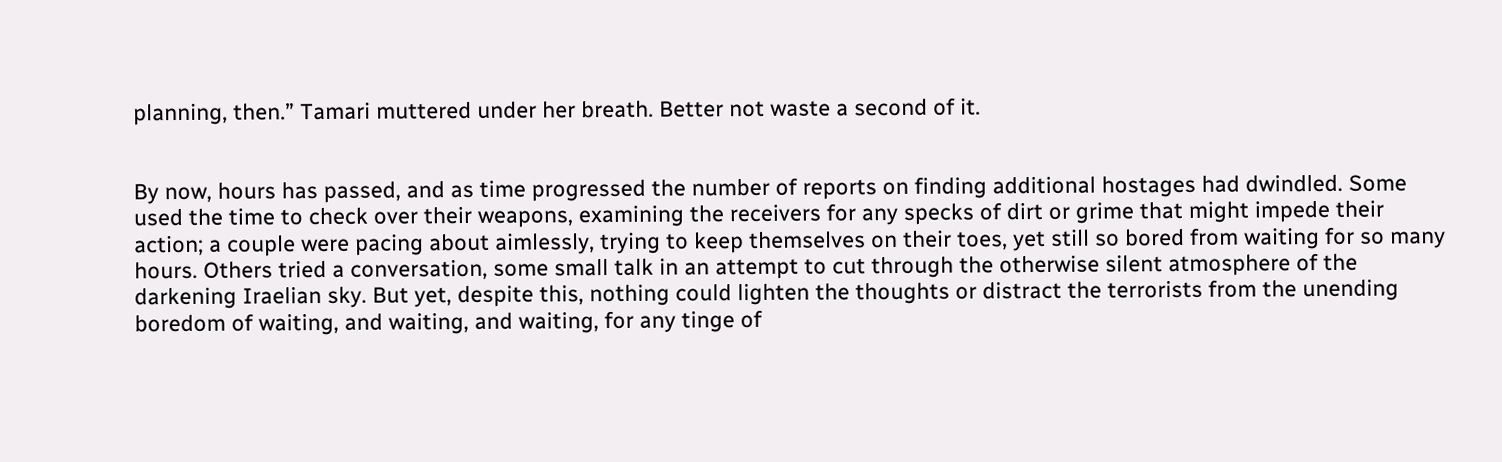planning, then.” Tamari muttered under her breath. Better not waste a second of it.


By now, hours has passed, and as time progressed the number of reports on finding additional hostages had dwindled. Some used the time to check over their weapons, examining the receivers for any specks of dirt or grime that might impede their action; a couple were pacing about aimlessly, trying to keep themselves on their toes, yet still so bored from waiting for so many hours. Others tried a conversation, some small talk in an attempt to cut through the otherwise silent atmosphere of the darkening Iraelian sky. But yet, despite this, nothing could lighten the thoughts or distract the terrorists from the unending boredom of waiting, and waiting, and waiting, for any tinge of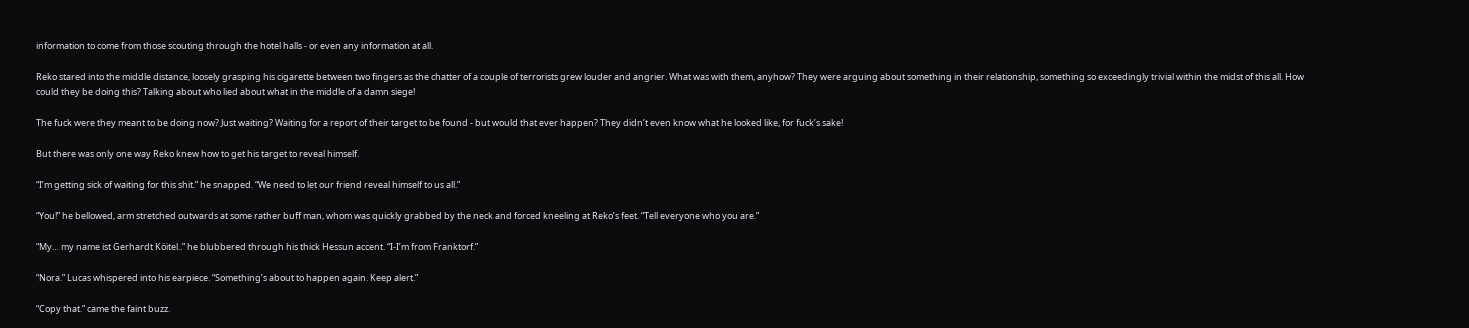information to come from those scouting through the hotel halls - or even any information at all.

Reko stared into the middle distance, loosely grasping his cigarette between two fingers as the chatter of a couple of terrorists grew louder and angrier. What was with them, anyhow? They were arguing about something in their relationship, something so exceedingly trivial within the midst of this all. How could they be doing this? Talking about who lied about what in the middle of a damn siege!

The fuck were they meant to be doing now? Just waiting? Waiting for a report of their target to be found - but would that ever happen? They didn’t even know what he looked like, for fuck’s sake!

But there was only one way Reko knew how to get his target to reveal himself.

“I’m getting sick of waiting for this shit.” he snapped. “We need to let our friend reveal himself to us all.”

“You!” he bellowed, arm stretched outwards at some rather buff man, whom was quickly grabbed by the neck and forced kneeling at Reko’s feet. “Tell everyone who you are.”

“My… my name ist Gerhardt Köitel..” he blubbered through his thick Hessun accent. “I-I’m from Franktorf.”

“Nora.” Lucas whispered into his earpiece. “Something’s about to happen again. Keep alert.”

“Copy that.” came the faint buzz.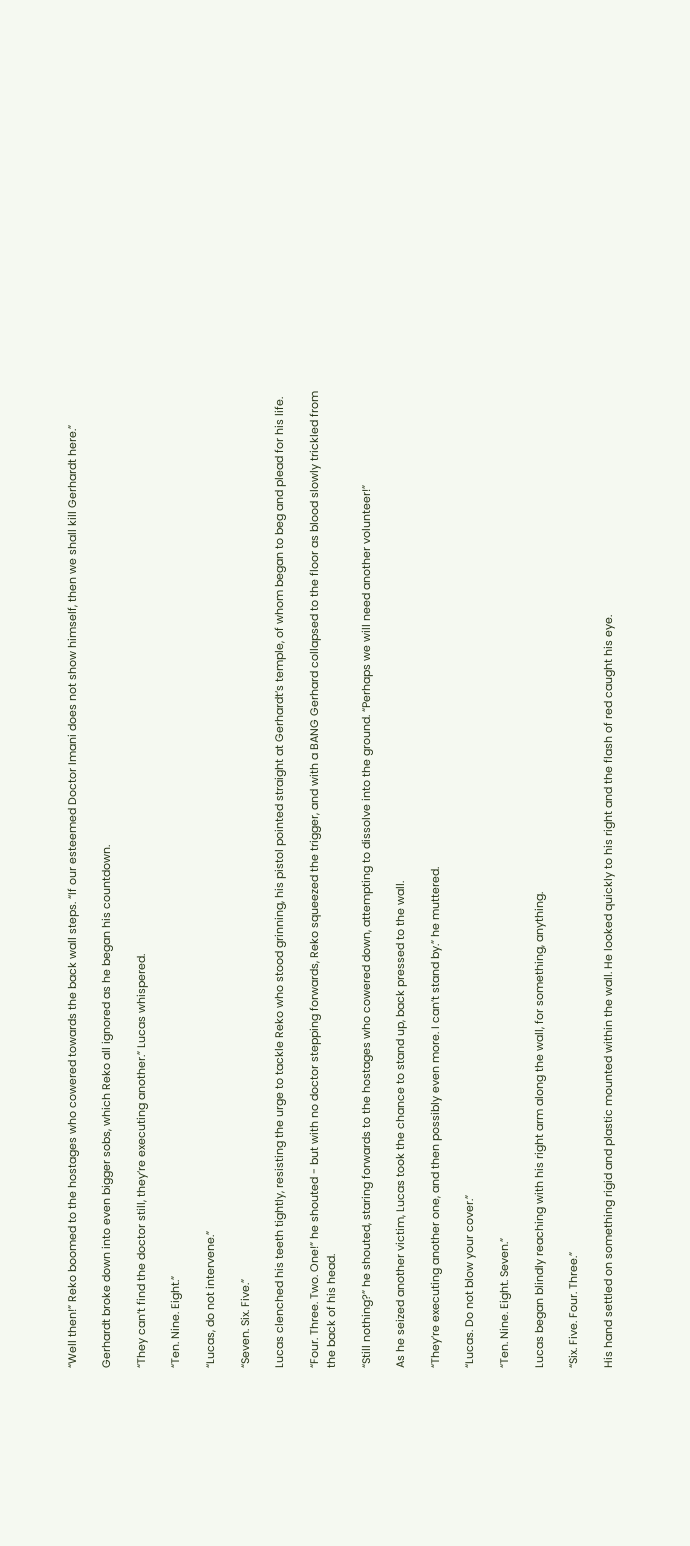“Well then!” Reko boomed to the hostages who cowered towards the back wall steps. “If our esteemed Doctor Imani does not show himself, then we shall kill Gerhardt here.”

Gerhardt broke down into even bigger sobs, which Reko all ignored as he began his countdown.

“They can’t find the doctor still, they’re executing another.” Lucas whispered.

“Ten. Nine. Eight.”

“Lucas, do not intervene.”

“Seven. Six. Five.”

Lucas clenched his teeth tightly, resisting the urge to tackle Reko who stood grinning, his pistol pointed straight at Gerhardt’s temple, of whom began to beg and plead for his life.

“Four. Three. Two. One!” he shouted - but with no doctor stepping forwards, Reko squeezed the trigger, and with a BANG Gerhard collapsed to the floor as blood slowly trickled from the back of his head.

“Still nothing?” he shouted, staring forwards to the hostages who cowered down, attempting to dissolve into the ground. “Perhaps we will need another volunteer!”

As he seized another victim, Lucas took the chance to stand up, back pressed to the wall.

“They’re executing another one, and then possibly even more. I can’t stand by.” he muttered.

“Lucas. Do not blow your cover.”

“Ten. Nine. Eight. Seven.”

Lucas began blindly reaching with his right arm along the wall, for something, anything.

“Six. Five. Four. Three.”

His hand settled on something rigid and plastic mounted within the wall. He looked quickly to his right and the flash of red caught his eye.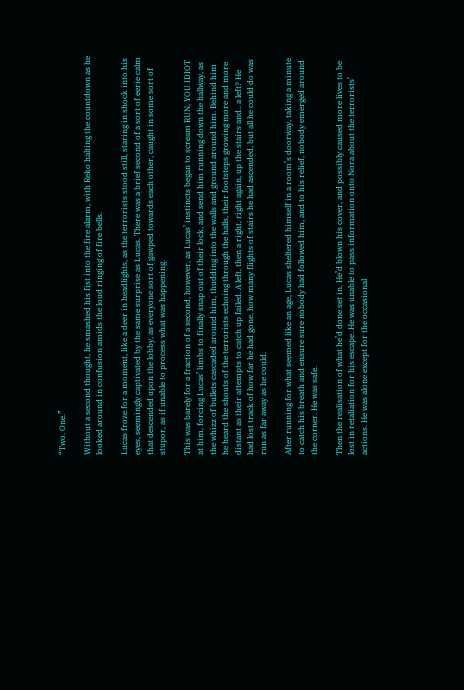“Two. One.”

Without a second thought, he smashed his fist into the fire alarm, with Reko halting the countdown as he looked around in confusion amids the loud ringing of fire bells.

Lucas froze for a moment, like a deer in headlights, as the terrorists stood still, staring in shock into his eyes, seemingly captivated by the same surprise as Lucas. There was a brief second of a sort of eerie calm that descended upon the lobby, as everyone sort of gawped towards each other, caught in some sort of stupor, as if unable to process what was happening.

This was barely for a fraction of a second, however, as Lucas’ instincts began to scream RUN, YOU IDIOT at him, forcing Lucas’ limbs to finally snap out of their lock, and send him running down the hallway, as the whizz of bullets cascaded around him, thudding into the walls and ground around him. Behind him he heard the shouts of the terrorists echoing through the halls, their footsteps growing more and more distant as their attempts to catch up failed. A left, then a right, right again, up the stairs and.. a left? He had lost track of how far he had gone, how many flights of stairs he had ascended, but all he could do was run as far away as he could.

After running for what seemed like an age, Lucas sheltered himself in a room’s doorway, taking a minute to catch his breath and ensure sure nobody had followed him, and to his relief, nobody emerged around the corner. He was safe.

Then the realisation of what he’d done set in. He’d blown his cover, and possibly caused more lives to be lost in retaliation for his escape. He was unable to pass information onto Nora about the terrorists’ actions. He was alone except for the occasional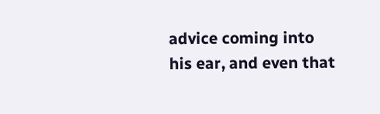advice coming into his ear, and even that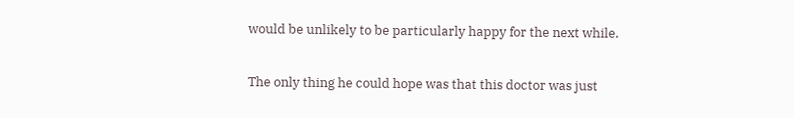would be unlikely to be particularly happy for the next while.

The only thing he could hope was that this doctor was just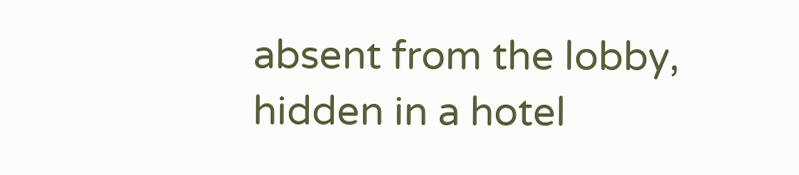absent from the lobby, hidden in a hotel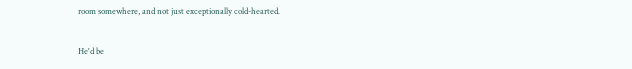room somewhere, and not just exceptionally cold-hearted.

He'd be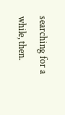searching for a while, then.